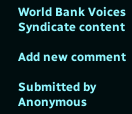World Bank Voices
Syndicate content

Add new comment

Submitted by Anonymous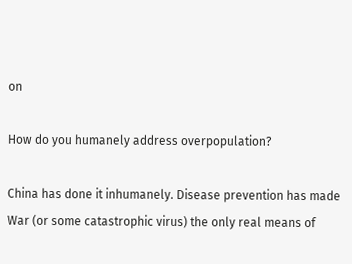on

How do you humanely address overpopulation?

China has done it inhumanely. Disease prevention has made War (or some catastrophic virus) the only real means of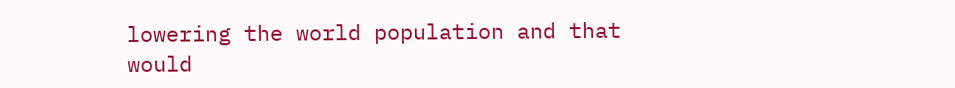lowering the world population and that would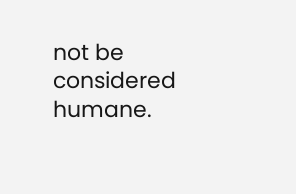not be considered humane.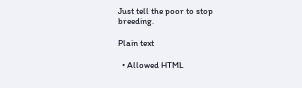Just tell the poor to stop breeding.

Plain text

  • Allowed HTML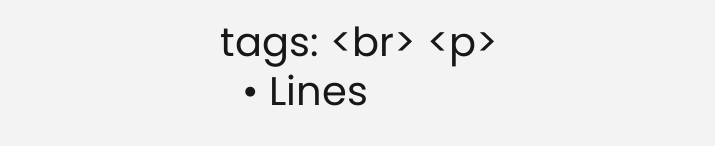tags: <br> <p>
  • Lines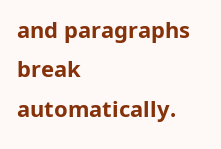and paragraphs break automatically.